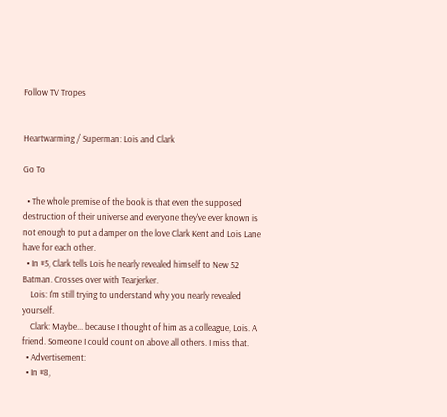Follow TV Tropes


Heartwarming / Superman: Lois and Clark

Go To

  • The whole premise of the book is that even the supposed destruction of their universe and everyone they've ever known is not enough to put a damper on the love Clark Kent and Lois Lane have for each other.
  • In #5, Clark tells Lois he nearly revealed himself to New 52 Batman. Crosses over with Tearjerker.
    Lois: I'm still trying to understand why you nearly revealed yourself.
    Clark: Maybe... because I thought of him as a colleague, Lois. A friend. Someone I could count on above all others. I miss that.
  • Advertisement:
  • In #8,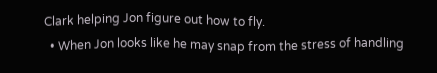Clark helping Jon figure out how to fly.
  • When Jon looks like he may snap from the stress of handling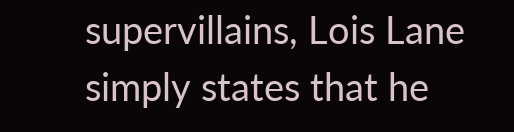supervillains, Lois Lane simply states that he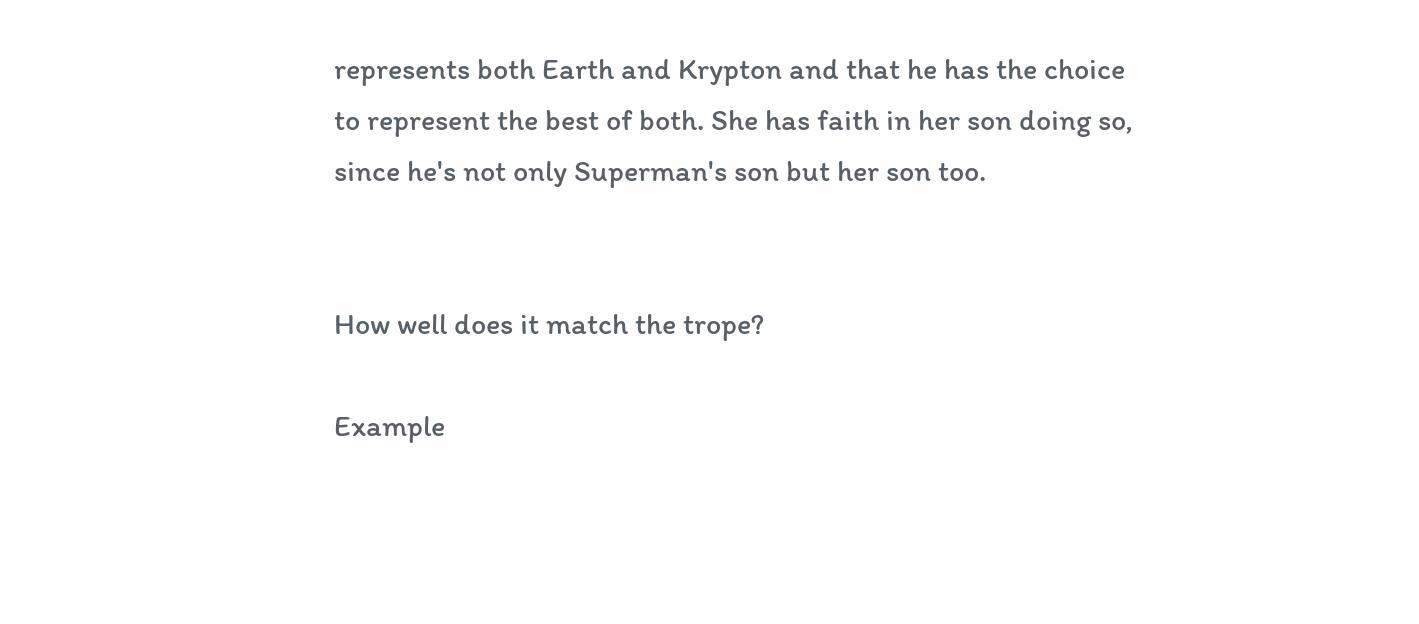represents both Earth and Krypton and that he has the choice to represent the best of both. She has faith in her son doing so, since he's not only Superman's son but her son too.


How well does it match the trope?

Example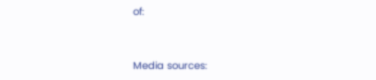of:


Media sources: